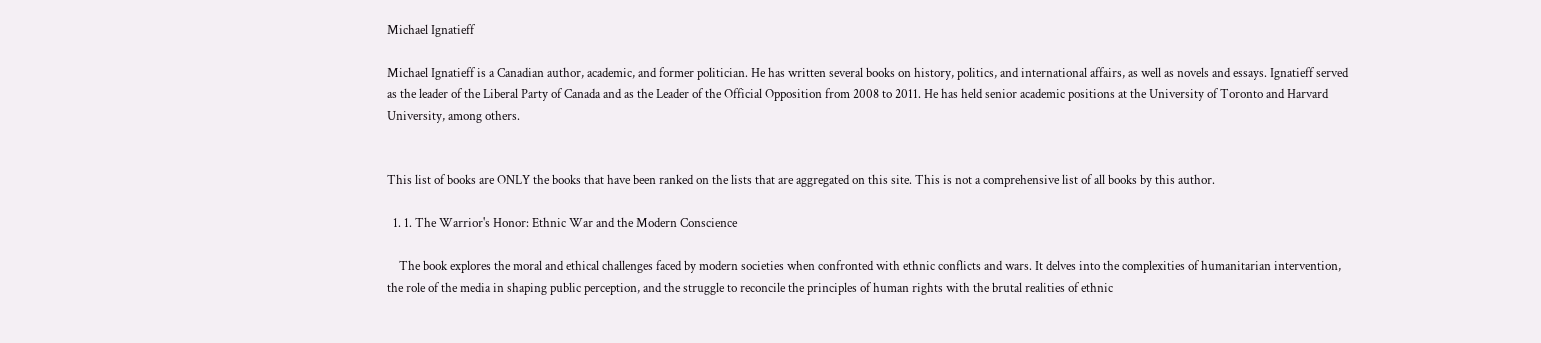Michael Ignatieff

Michael Ignatieff is a Canadian author, academic, and former politician. He has written several books on history, politics, and international affairs, as well as novels and essays. Ignatieff served as the leader of the Liberal Party of Canada and as the Leader of the Official Opposition from 2008 to 2011. He has held senior academic positions at the University of Toronto and Harvard University, among others.


This list of books are ONLY the books that have been ranked on the lists that are aggregated on this site. This is not a comprehensive list of all books by this author.

  1. 1. The Warrior's Honor: Ethnic War and the Modern Conscience

    The book explores the moral and ethical challenges faced by modern societies when confronted with ethnic conflicts and wars. It delves into the complexities of humanitarian intervention, the role of the media in shaping public perception, and the struggle to reconcile the principles of human rights with the brutal realities of ethnic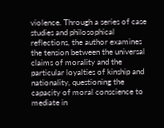violence. Through a series of case studies and philosophical reflections, the author examines the tension between the universal claims of morality and the particular loyalties of kinship and nationality, questioning the capacity of moral conscience to mediate in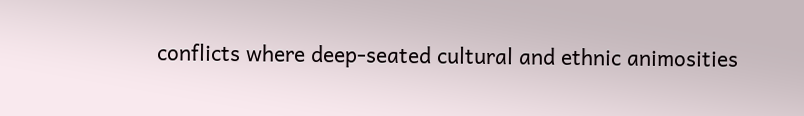conflicts where deep-seated cultural and ethnic animosities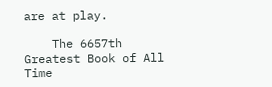are at play.

    The 6657th Greatest Book of All Time